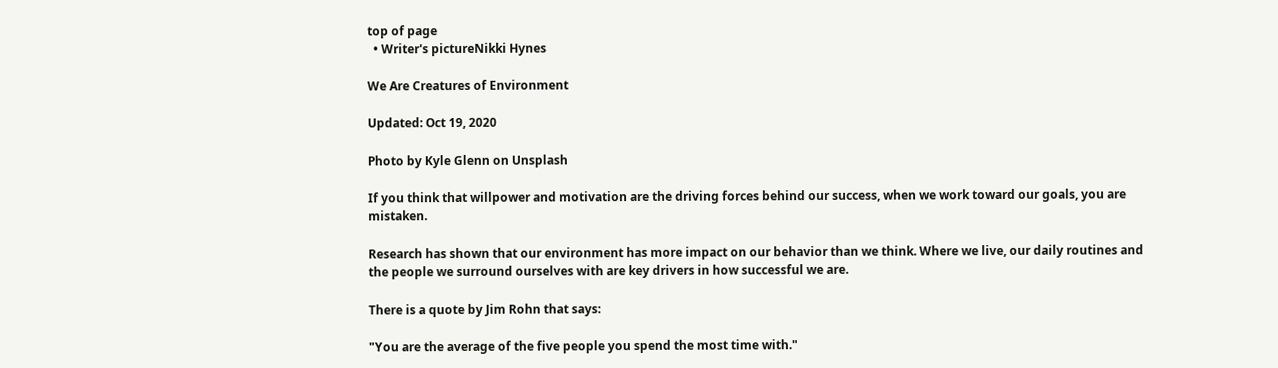top of page
  • Writer's pictureNikki Hynes

We Are Creatures of Environment

Updated: Oct 19, 2020

Photo by Kyle Glenn on Unsplash

If you think that willpower and motivation are the driving forces behind our success, when we work toward our goals, you are mistaken.

Research has shown that our environment has more impact on our behavior than we think. Where we live, our daily routines and the people we surround ourselves with are key drivers in how successful we are.

There is a quote by Jim Rohn that says:

"You are the average of the five people you spend the most time with."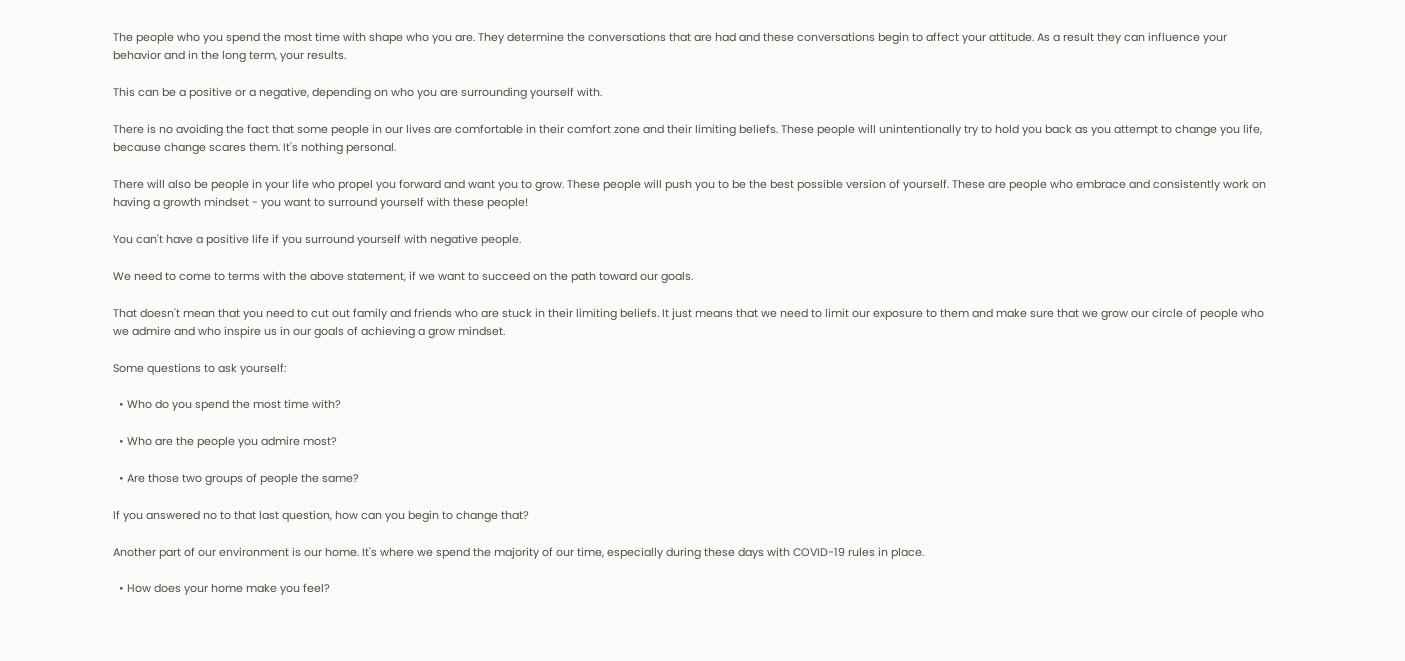The people who you spend the most time with shape who you are. They determine the conversations that are had and these conversations begin to affect your attitude. As a result they can influence your behavior and in the long term, your results.

This can be a positive or a negative, depending on who you are surrounding yourself with.

There is no avoiding the fact that some people in our lives are comfortable in their comfort zone and their limiting beliefs. These people will unintentionally try to hold you back as you attempt to change you life, because change scares them. It's nothing personal.

There will also be people in your life who propel you forward and want you to grow. These people will push you to be the best possible version of yourself. These are people who embrace and consistently work on having a growth mindset - you want to surround yourself with these people!

You can't have a positive life if you surround yourself with negative people.

We need to come to terms with the above statement, if we want to succeed on the path toward our goals.

That doesn't mean that you need to cut out family and friends who are stuck in their limiting beliefs. It just means that we need to limit our exposure to them and make sure that we grow our circle of people who we admire and who inspire us in our goals of achieving a grow mindset.

Some questions to ask yourself:

  • Who do you spend the most time with?

  • Who are the people you admire most?

  • Are those two groups of people the same?

If you answered no to that last question, how can you begin to change that?

Another part of our environment is our home. It's where we spend the majority of our time, especially during these days with COVID-19 rules in place.

  • How does your home make you feel?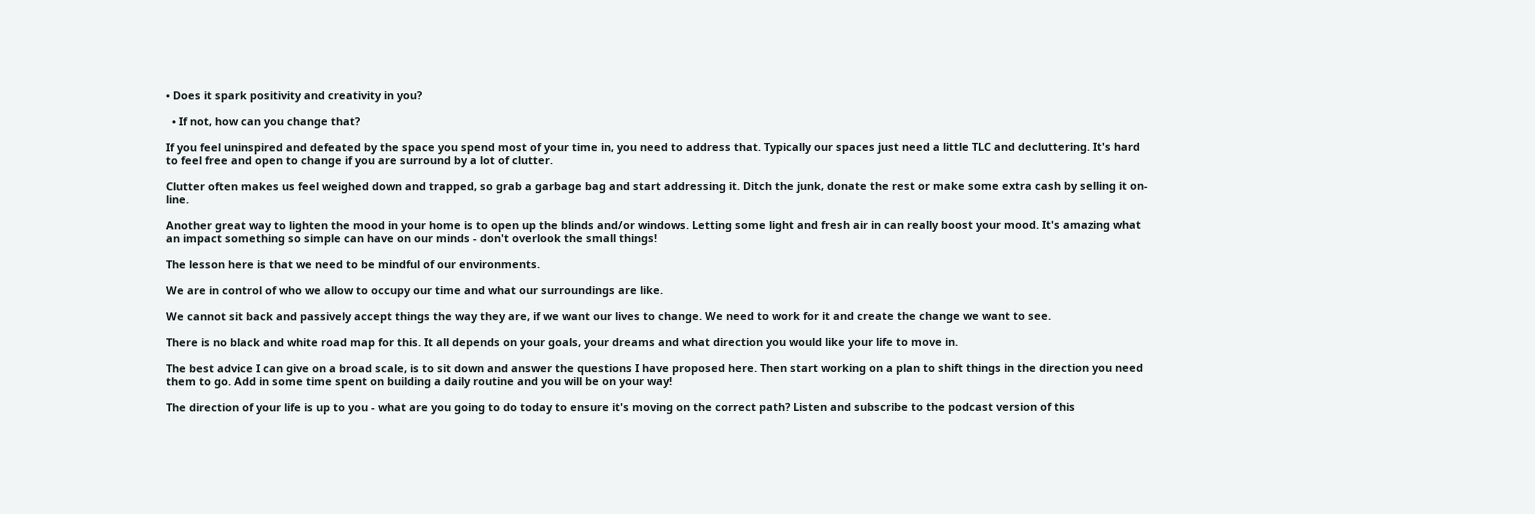• Does it spark positivity and creativity in you?

  • If not, how can you change that?

If you feel uninspired and defeated by the space you spend most of your time in, you need to address that. Typically our spaces just need a little TLC and decluttering. It's hard to feel free and open to change if you are surround by a lot of clutter.

Clutter often makes us feel weighed down and trapped, so grab a garbage bag and start addressing it. Ditch the junk, donate the rest or make some extra cash by selling it on-line.

Another great way to lighten the mood in your home is to open up the blinds and/or windows. Letting some light and fresh air in can really boost your mood. It's amazing what an impact something so simple can have on our minds - don't overlook the small things!

The lesson here is that we need to be mindful of our environments.

We are in control of who we allow to occupy our time and what our surroundings are like.

We cannot sit back and passively accept things the way they are, if we want our lives to change. We need to work for it and create the change we want to see.

There is no black and white road map for this. It all depends on your goals, your dreams and what direction you would like your life to move in.

The best advice I can give on a broad scale, is to sit down and answer the questions I have proposed here. Then start working on a plan to shift things in the direction you need them to go. Add in some time spent on building a daily routine and you will be on your way!

The direction of your life is up to you - what are you going to do today to ensure it's moving on the correct path? Listen and subscribe to the podcast version of this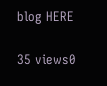blog HERE

35 views0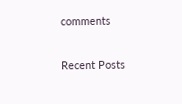comments

Recent Posts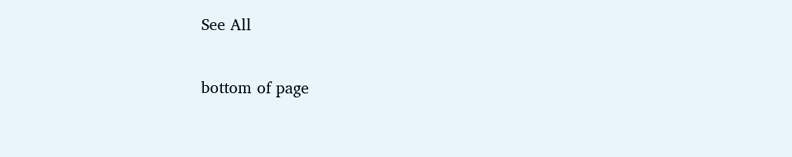See All


bottom of page